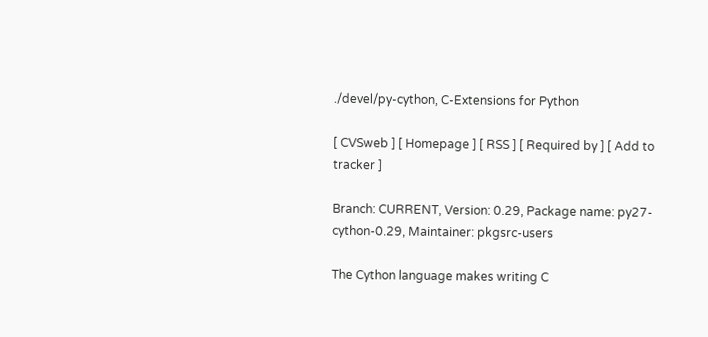./devel/py-cython, C-Extensions for Python

[ CVSweb ] [ Homepage ] [ RSS ] [ Required by ] [ Add to tracker ]

Branch: CURRENT, Version: 0.29, Package name: py27-cython-0.29, Maintainer: pkgsrc-users

The Cython language makes writing C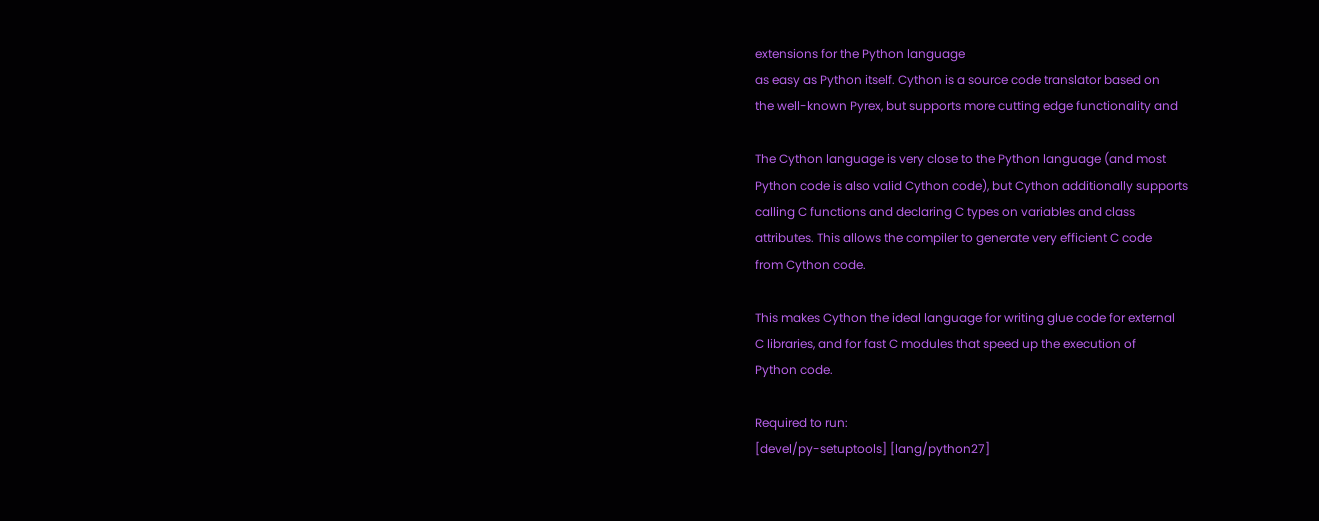extensions for the Python language
as easy as Python itself. Cython is a source code translator based on
the well-known Pyrex, but supports more cutting edge functionality and

The Cython language is very close to the Python language (and most
Python code is also valid Cython code), but Cython additionally supports
calling C functions and declaring C types on variables and class
attributes. This allows the compiler to generate very efficient C code
from Cython code.

This makes Cython the ideal language for writing glue code for external
C libraries, and for fast C modules that speed up the execution of
Python code.

Required to run:
[devel/py-setuptools] [lang/python27]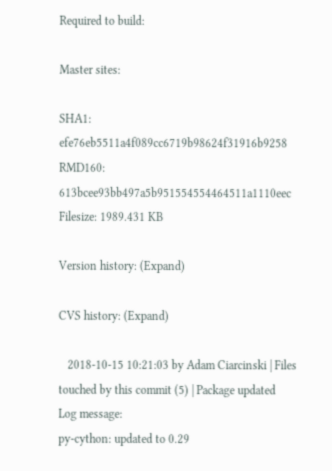Required to build:

Master sites:

SHA1: efe76eb5511a4f089cc6719b98624f31916b9258
RMD160: 613bcee93bb497a5b951554554464511a1110eec
Filesize: 1989.431 KB

Version history: (Expand)

CVS history: (Expand)

   2018-10-15 10:21:03 by Adam Ciarcinski | Files touched by this commit (5) | Package updated
Log message:
py-cython: updated to 0.29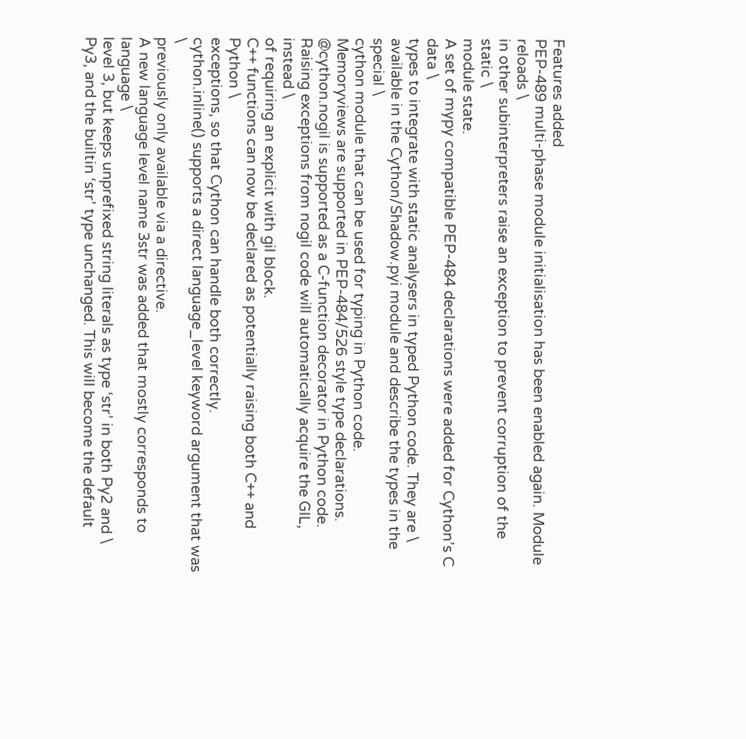Features added
PEP-489 multi-phase module initialisation has been enabled again. Module reloads \
in other subinterpreters raise an exception to prevent corruption of the static \
module state.
A set of mypy compatible PEP-484 declarations were added for Cython’s C data \
types to integrate with static analysers in typed Python code. They are \
available in the Cython/Shadow.pyi module and describe the types in the special \
cython module that can be used for typing in Python code.
Memoryviews are supported in PEP-484/526 style type declarations.
@cython.nogil is supported as a C-function decorator in Python code.
Raising exceptions from nogil code will automatically acquire the GIL, instead \
of requiring an explicit with gil block.
C++ functions can now be declared as potentially raising both C++ and Python \
exceptions, so that Cython can handle both correctly.
cython.inline() supports a direct language_level keyword argument that was \
previously only available via a directive.
A new language level name 3str was added that mostly corresponds to language \
level 3, but keeps unprefixed string literals as type ‘str’ in both Py2 and \
Py3, and the builtin ‘str’ type unchanged. This will become the default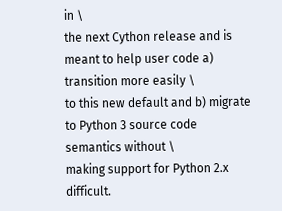in \
the next Cython release and is meant to help user code a) transition more easily \
to this new default and b) migrate to Python 3 source code semantics without \
making support for Python 2.x difficult.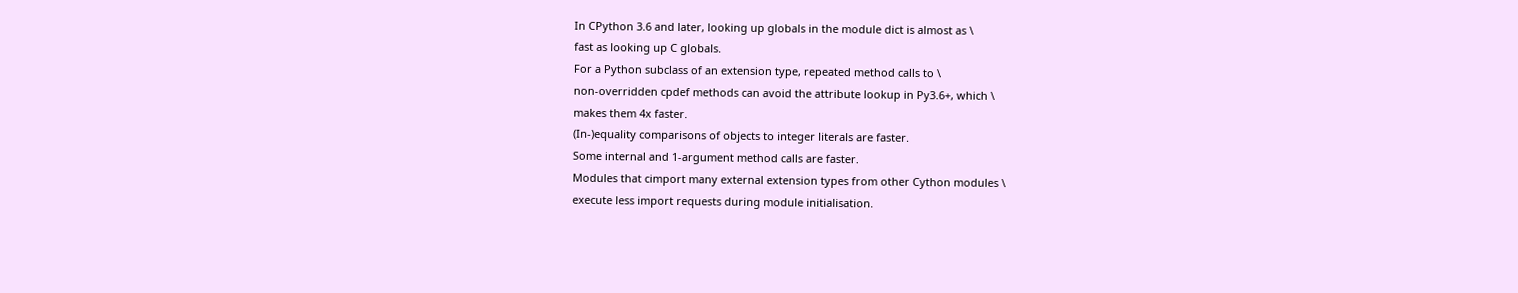In CPython 3.6 and later, looking up globals in the module dict is almost as \
fast as looking up C globals.
For a Python subclass of an extension type, repeated method calls to \
non-overridden cpdef methods can avoid the attribute lookup in Py3.6+, which \
makes them 4x faster.
(In-)equality comparisons of objects to integer literals are faster.
Some internal and 1-argument method calls are faster.
Modules that cimport many external extension types from other Cython modules \
execute less import requests during module initialisation.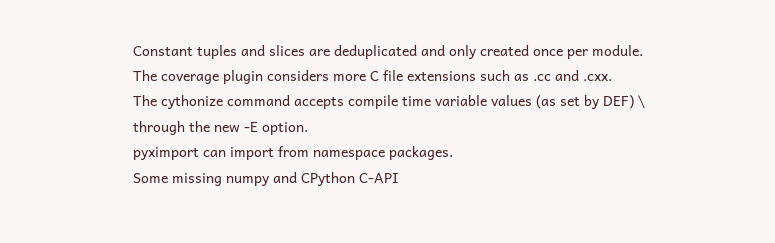Constant tuples and slices are deduplicated and only created once per module.
The coverage plugin considers more C file extensions such as .cc and .cxx.
The cythonize command accepts compile time variable values (as set by DEF) \
through the new -E option.
pyximport can import from namespace packages.
Some missing numpy and CPython C-API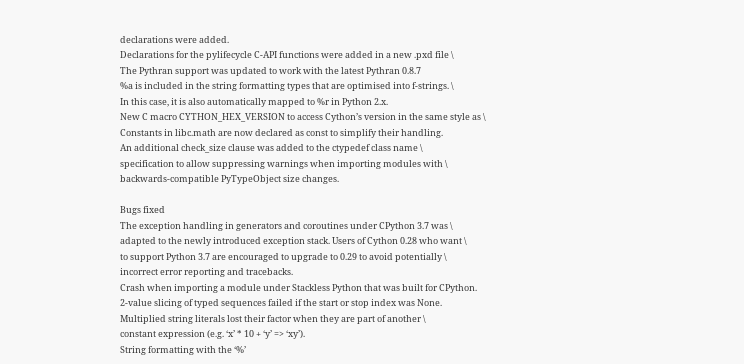declarations were added.
Declarations for the pylifecycle C-API functions were added in a new .pxd file \
The Pythran support was updated to work with the latest Pythran 0.8.7
%a is included in the string formatting types that are optimised into f-strings. \
In this case, it is also automatically mapped to %r in Python 2.x.
New C macro CYTHON_HEX_VERSION to access Cython’s version in the same style as \
Constants in libc.math are now declared as const to simplify their handling.
An additional check_size clause was added to the ctypedef class name \
specification to allow suppressing warnings when importing modules with \
backwards-compatible PyTypeObject size changes.

Bugs fixed
The exception handling in generators and coroutines under CPython 3.7 was \
adapted to the newly introduced exception stack. Users of Cython 0.28 who want \
to support Python 3.7 are encouraged to upgrade to 0.29 to avoid potentially \
incorrect error reporting and tracebacks.
Crash when importing a module under Stackless Python that was built for CPython.
2-value slicing of typed sequences failed if the start or stop index was None.
Multiplied string literals lost their factor when they are part of another \
constant expression (e.g. ‘x’ * 10 + ‘y’ => ‘xy’).
String formatting with the ‘%’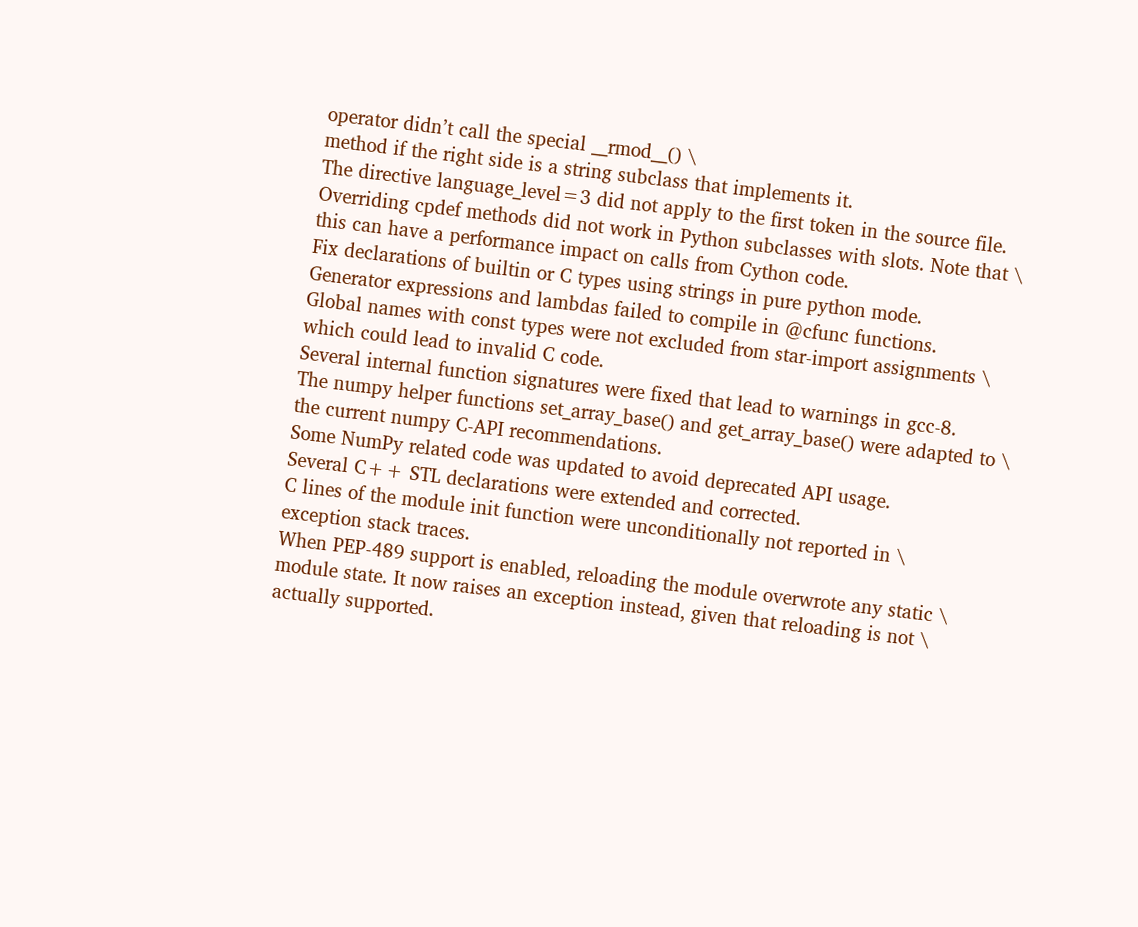operator didn’t call the special __rmod__() \
method if the right side is a string subclass that implements it.
The directive language_level=3 did not apply to the first token in the source file.
Overriding cpdef methods did not work in Python subclasses with slots. Note that \
this can have a performance impact on calls from Cython code.
Fix declarations of builtin or C types using strings in pure python mode.
Generator expressions and lambdas failed to compile in @cfunc functions.
Global names with const types were not excluded from star-import assignments \
which could lead to invalid C code.
Several internal function signatures were fixed that lead to warnings in gcc-8.
The numpy helper functions set_array_base() and get_array_base() were adapted to \
the current numpy C-API recommendations.
Some NumPy related code was updated to avoid deprecated API usage.
Several C++ STL declarations were extended and corrected.
C lines of the module init function were unconditionally not reported in \
exception stack traces.
When PEP-489 support is enabled, reloading the module overwrote any static \
module state. It now raises an exception instead, given that reloading is not \
actually supported.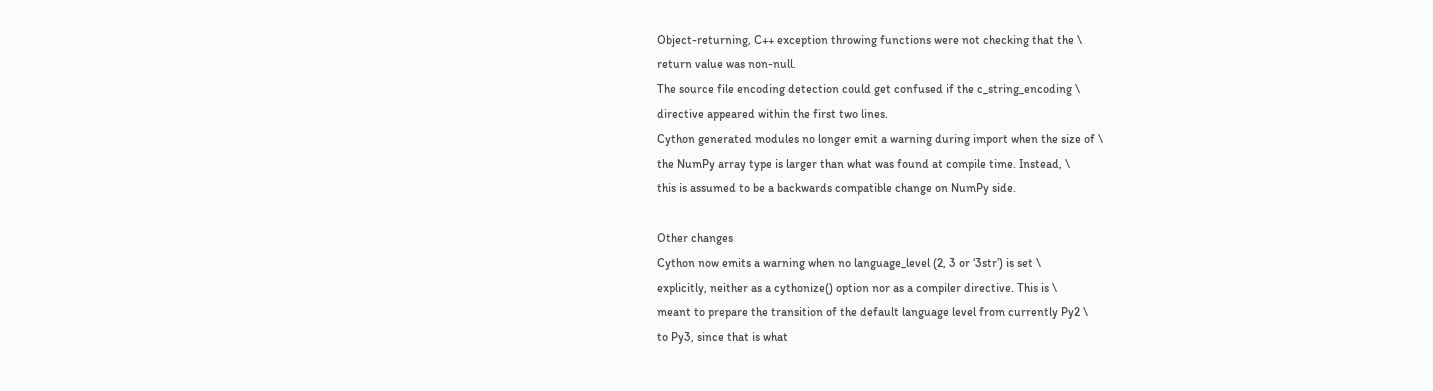Object-returning, C++ exception throwing functions were not checking that the \
return value was non-null.
The source file encoding detection could get confused if the c_string_encoding \
directive appeared within the first two lines.
Cython generated modules no longer emit a warning during import when the size of \
the NumPy array type is larger than what was found at compile time. Instead, \
this is assumed to be a backwards compatible change on NumPy side.

Other changes
Cython now emits a warning when no language_level (2, 3 or ‘3str’) is set \
explicitly, neither as a cythonize() option nor as a compiler directive. This is \
meant to prepare the transition of the default language level from currently Py2 \
to Py3, since that is what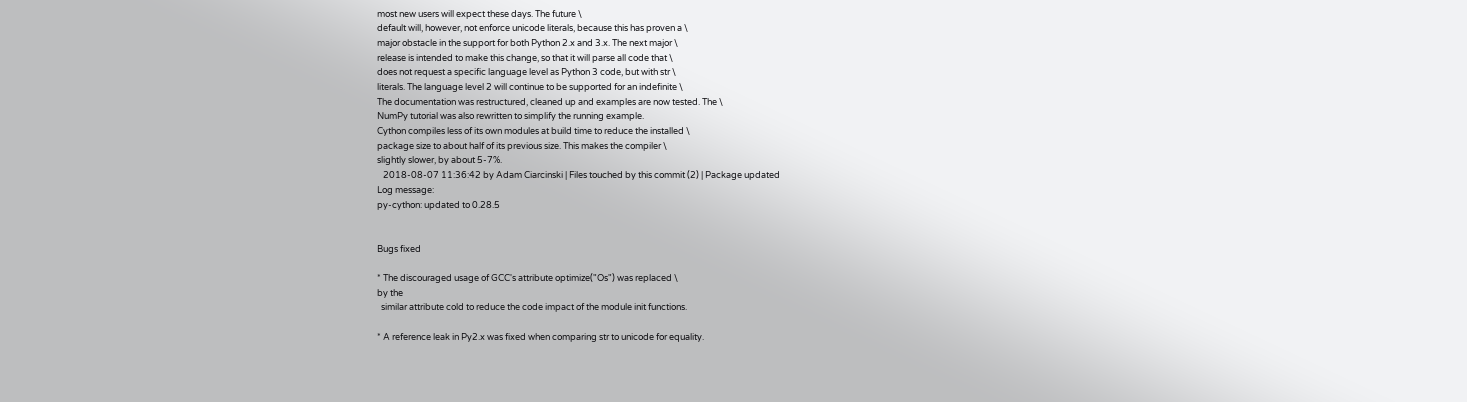most new users will expect these days. The future \
default will, however, not enforce unicode literals, because this has proven a \
major obstacle in the support for both Python 2.x and 3.x. The next major \
release is intended to make this change, so that it will parse all code that \
does not request a specific language level as Python 3 code, but with str \
literals. The language level 2 will continue to be supported for an indefinite \
The documentation was restructured, cleaned up and examples are now tested. The \
NumPy tutorial was also rewritten to simplify the running example.
Cython compiles less of its own modules at build time to reduce the installed \
package size to about half of its previous size. This makes the compiler \
slightly slower, by about 5-7%.
   2018-08-07 11:36:42 by Adam Ciarcinski | Files touched by this commit (2) | Package updated
Log message:
py-cython: updated to 0.28.5


Bugs fixed

* The discouraged usage of GCC's attribute optimize("Os") was replaced \
by the
  similar attribute cold to reduce the code impact of the module init functions.

* A reference leak in Py2.x was fixed when comparing str to unicode for equality.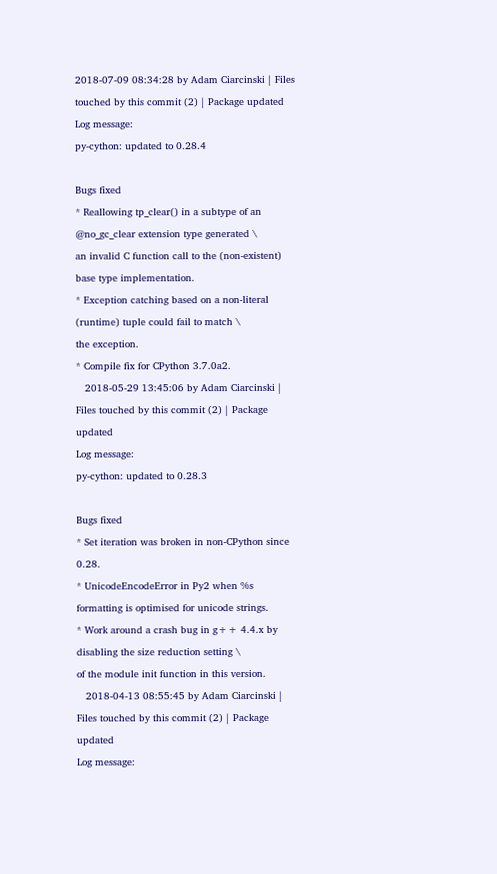2018-07-09 08:34:28 by Adam Ciarcinski | Files touched by this commit (2) | Package updated
Log message:
py-cython: updated to 0.28.4

Bugs fixed
* Reallowing tp_clear() in a subtype of an @no_gc_clear extension type generated \
an invalid C function call to the (non-existent) base type implementation.
* Exception catching based on a non-literal (runtime) tuple could fail to match \
the exception.
* Compile fix for CPython 3.7.0a2.
   2018-05-29 13:45:06 by Adam Ciarcinski | Files touched by this commit (2) | Package updated
Log message:
py-cython: updated to 0.28.3

Bugs fixed
* Set iteration was broken in non-CPython since 0.28.
* UnicodeEncodeError in Py2 when %s formatting is optimised for unicode strings.
* Work around a crash bug in g++ 4.4.x by disabling the size reduction setting \
of the module init function in this version.
   2018-04-13 08:55:45 by Adam Ciarcinski | Files touched by this commit (2) | Package updated
Log message: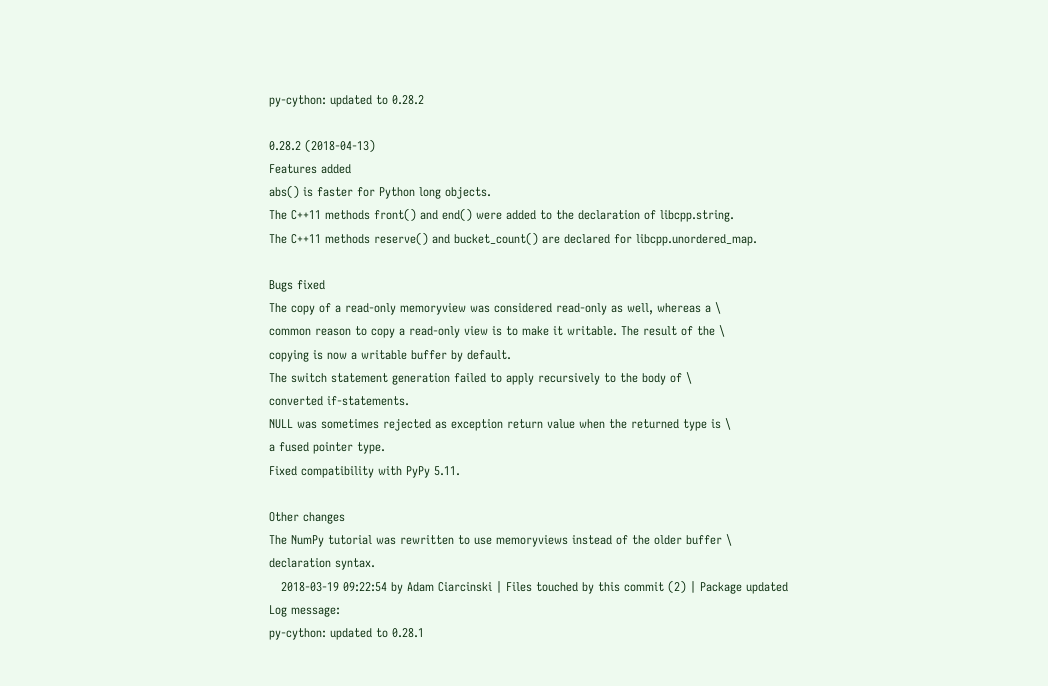py-cython: updated to 0.28.2

0.28.2 (2018-04-13)
Features added
abs() is faster for Python long objects.
The C++11 methods front() and end() were added to the declaration of libcpp.string.
The C++11 methods reserve() and bucket_count() are declared for libcpp.unordered_map.

Bugs fixed
The copy of a read-only memoryview was considered read-only as well, whereas a \
common reason to copy a read-only view is to make it writable. The result of the \
copying is now a writable buffer by default.
The switch statement generation failed to apply recursively to the body of \
converted if-statements.
NULL was sometimes rejected as exception return value when the returned type is \
a fused pointer type.
Fixed compatibility with PyPy 5.11.

Other changes
The NumPy tutorial was rewritten to use memoryviews instead of the older buffer \
declaration syntax.
   2018-03-19 09:22:54 by Adam Ciarcinski | Files touched by this commit (2) | Package updated
Log message:
py-cython: updated to 0.28.1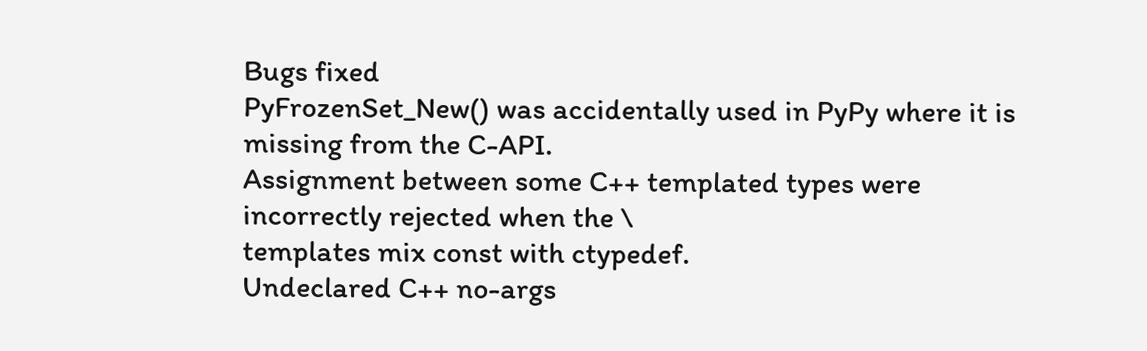Bugs fixed
PyFrozenSet_New() was accidentally used in PyPy where it is missing from the C-API.
Assignment between some C++ templated types were incorrectly rejected when the \
templates mix const with ctypedef.
Undeclared C++ no-args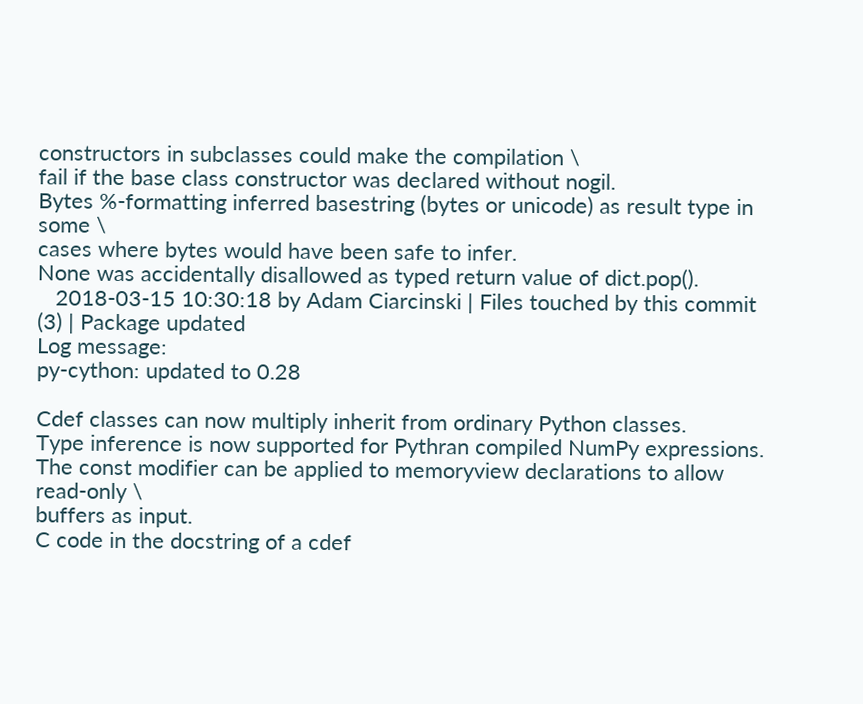constructors in subclasses could make the compilation \
fail if the base class constructor was declared without nogil.
Bytes %-formatting inferred basestring (bytes or unicode) as result type in some \
cases where bytes would have been safe to infer.
None was accidentally disallowed as typed return value of dict.pop().
   2018-03-15 10:30:18 by Adam Ciarcinski | Files touched by this commit (3) | Package updated
Log message:
py-cython: updated to 0.28

Cdef classes can now multiply inherit from ordinary Python classes.
Type inference is now supported for Pythran compiled NumPy expressions.
The const modifier can be applied to memoryview declarations to allow read-only \
buffers as input.
C code in the docstring of a cdef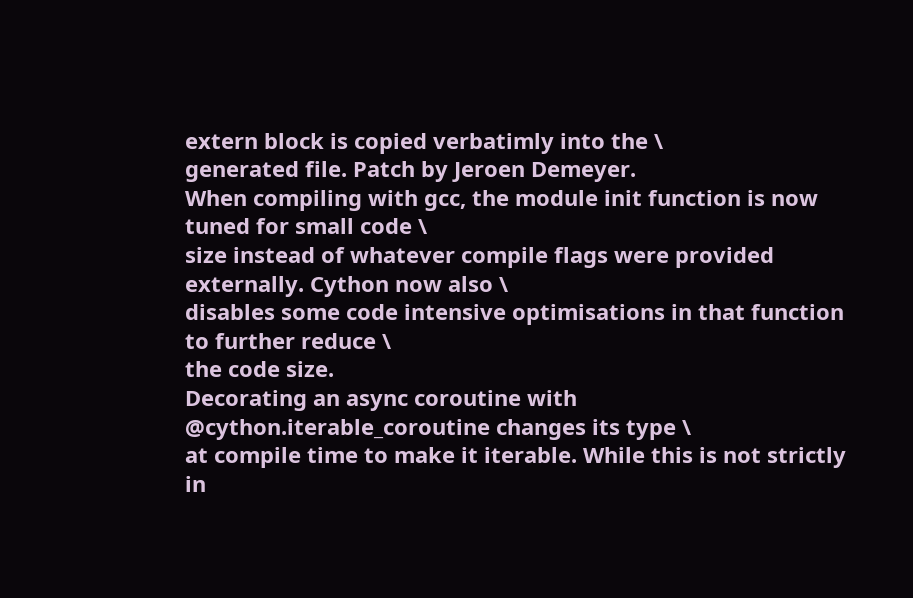extern block is copied verbatimly into the \
generated file. Patch by Jeroen Demeyer.
When compiling with gcc, the module init function is now tuned for small code \
size instead of whatever compile flags were provided externally. Cython now also \
disables some code intensive optimisations in that function to further reduce \
the code size.
Decorating an async coroutine with @cython.iterable_coroutine changes its type \
at compile time to make it iterable. While this is not strictly in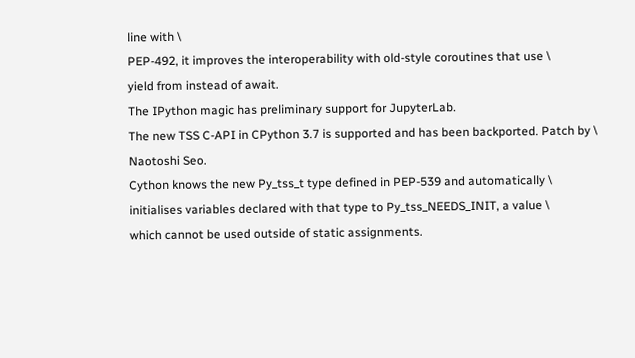line with \
PEP-492, it improves the interoperability with old-style coroutines that use \
yield from instead of await.
The IPython magic has preliminary support for JupyterLab.
The new TSS C-API in CPython 3.7 is supported and has been backported. Patch by \
Naotoshi Seo.
Cython knows the new Py_tss_t type defined in PEP-539 and automatically \
initialises variables declared with that type to Py_tss_NEEDS_INIT, a value \
which cannot be used outside of static assignments.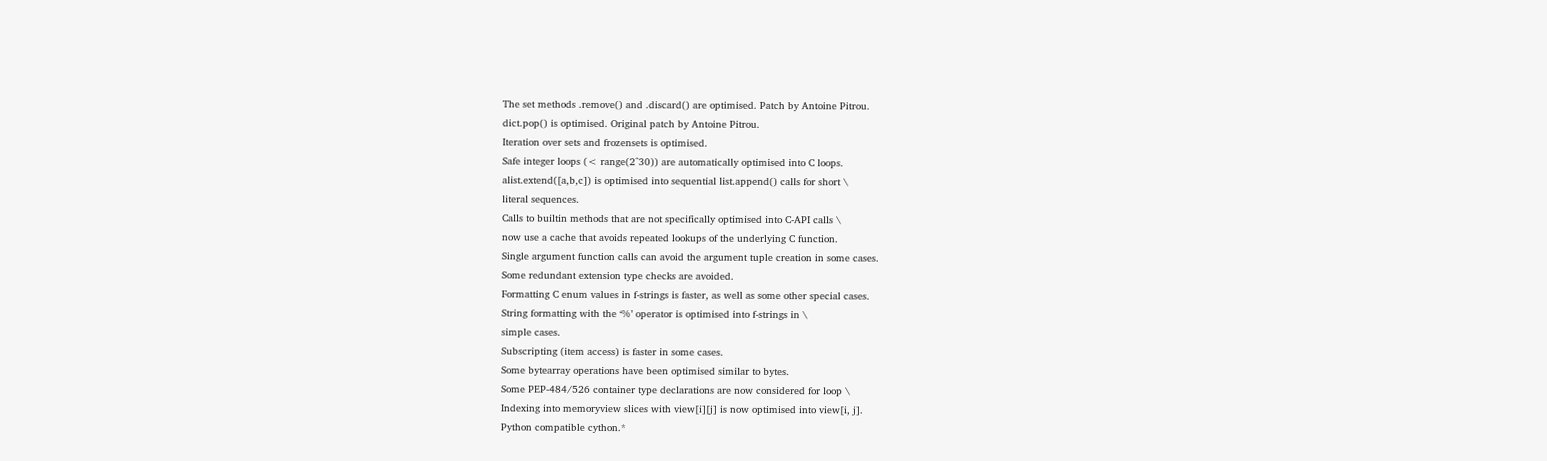The set methods .remove() and .discard() are optimised. Patch by Antoine Pitrou.
dict.pop() is optimised. Original patch by Antoine Pitrou.
Iteration over sets and frozensets is optimised.
Safe integer loops (< range(2^30)) are automatically optimised into C loops.
alist.extend([a,b,c]) is optimised into sequential list.append() calls for short \
literal sequences.
Calls to builtin methods that are not specifically optimised into C-API calls \
now use a cache that avoids repeated lookups of the underlying C function.
Single argument function calls can avoid the argument tuple creation in some cases.
Some redundant extension type checks are avoided.
Formatting C enum values in f-strings is faster, as well as some other special cases.
String formatting with the ‘%’ operator is optimised into f-strings in \
simple cases.
Subscripting (item access) is faster in some cases.
Some bytearray operations have been optimised similar to bytes.
Some PEP-484/526 container type declarations are now considered for loop \
Indexing into memoryview slices with view[i][j] is now optimised into view[i, j].
Python compatible cython.*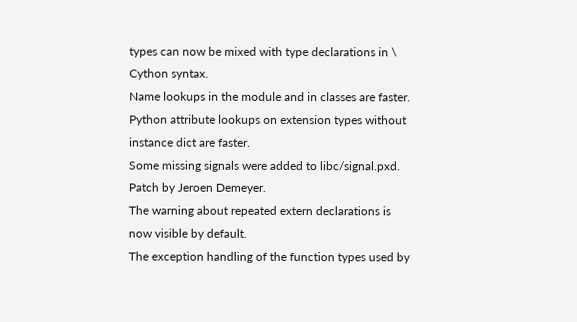types can now be mixed with type declarations in \
Cython syntax.
Name lookups in the module and in classes are faster.
Python attribute lookups on extension types without instance dict are faster.
Some missing signals were added to libc/signal.pxd. Patch by Jeroen Demeyer.
The warning about repeated extern declarations is now visible by default.
The exception handling of the function types used by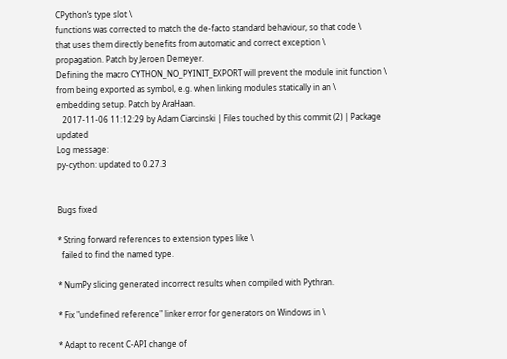CPython’s type slot \
functions was corrected to match the de-facto standard behaviour, so that code \
that uses them directly benefits from automatic and correct exception \
propagation. Patch by Jeroen Demeyer.
Defining the macro CYTHON_NO_PYINIT_EXPORT will prevent the module init function \
from being exported as symbol, e.g. when linking modules statically in an \
embedding setup. Patch by AraHaan.
   2017-11-06 11:12:29 by Adam Ciarcinski | Files touched by this commit (2) | Package updated
Log message:
py-cython: updated to 0.27.3


Bugs fixed

* String forward references to extension types like \
  failed to find the named type.

* NumPy slicing generated incorrect results when compiled with Pythran.

* Fix "undefined reference" linker error for generators on Windows in \

* Adapt to recent C-API change of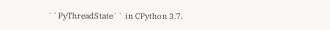``PyThreadState`` in CPython 3.7.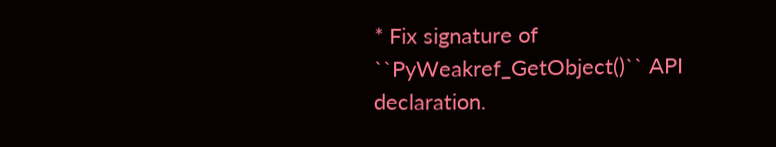* Fix signature of ``PyWeakref_GetObject()`` API declaration.